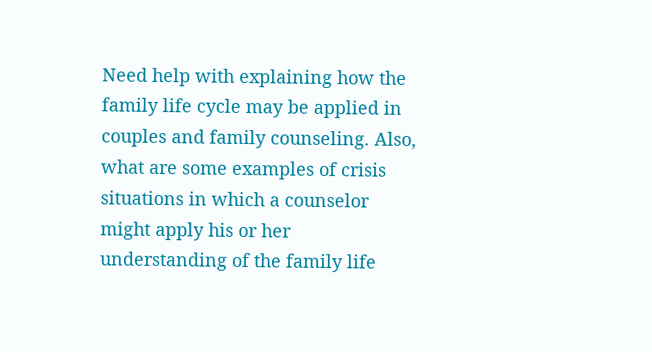Need help with explaining how the family life cycle may be applied in couples and family counseling. Also, what are some examples of crisis situations in which a counselor might apply his or her understanding of the family life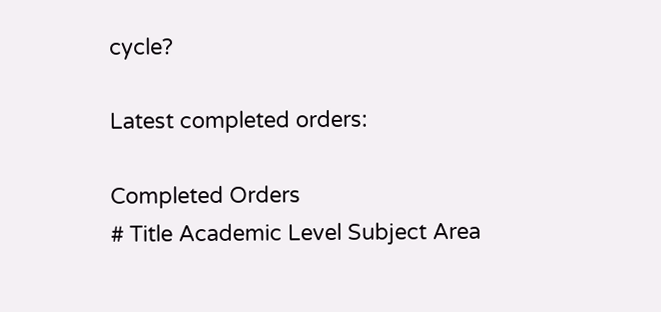cycle?

Latest completed orders:

Completed Orders
# Title Academic Level Subject Area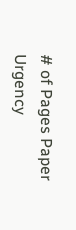# of Pages Paper Urgency